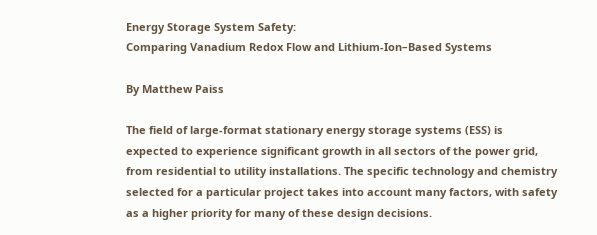Energy Storage System Safety:
Comparing Vanadium Redox Flow and Lithium-Ion–Based Systems

By Matthew Paiss

The field of large-format stationary energy storage systems (ESS) is expected to experience significant growth in all sectors of the power grid, from residential to utility installations. The specific technology and chemistry selected for a particular project takes into account many factors, with safety as a higher priority for many of these design decisions.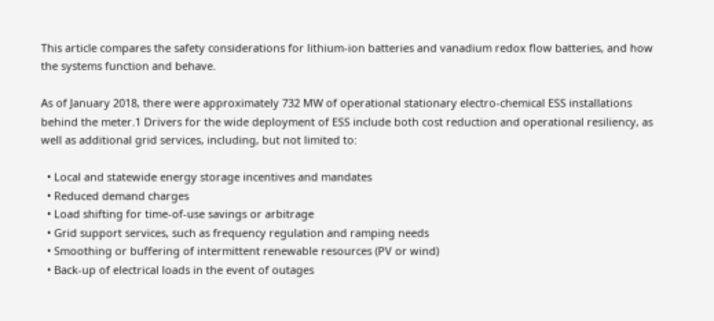This article compares the safety considerations for lithium-ion batteries and vanadium redox flow batteries, and how the systems function and behave.

As of January 2018, there were approximately 732 MW of operational stationary electro-chemical ESS installations behind the meter.1 Drivers for the wide deployment of ESS include both cost reduction and operational resiliency, as well as additional grid services, including, but not limited to:

  • Local and statewide energy storage incentives and mandates
  • Reduced demand charges
  • Load shifting for time-of-use savings or arbitrage
  • Grid support services, such as frequency regulation and ramping needs
  • Smoothing or buffering of intermittent renewable resources (PV or wind)
  • Back-up of electrical loads in the event of outages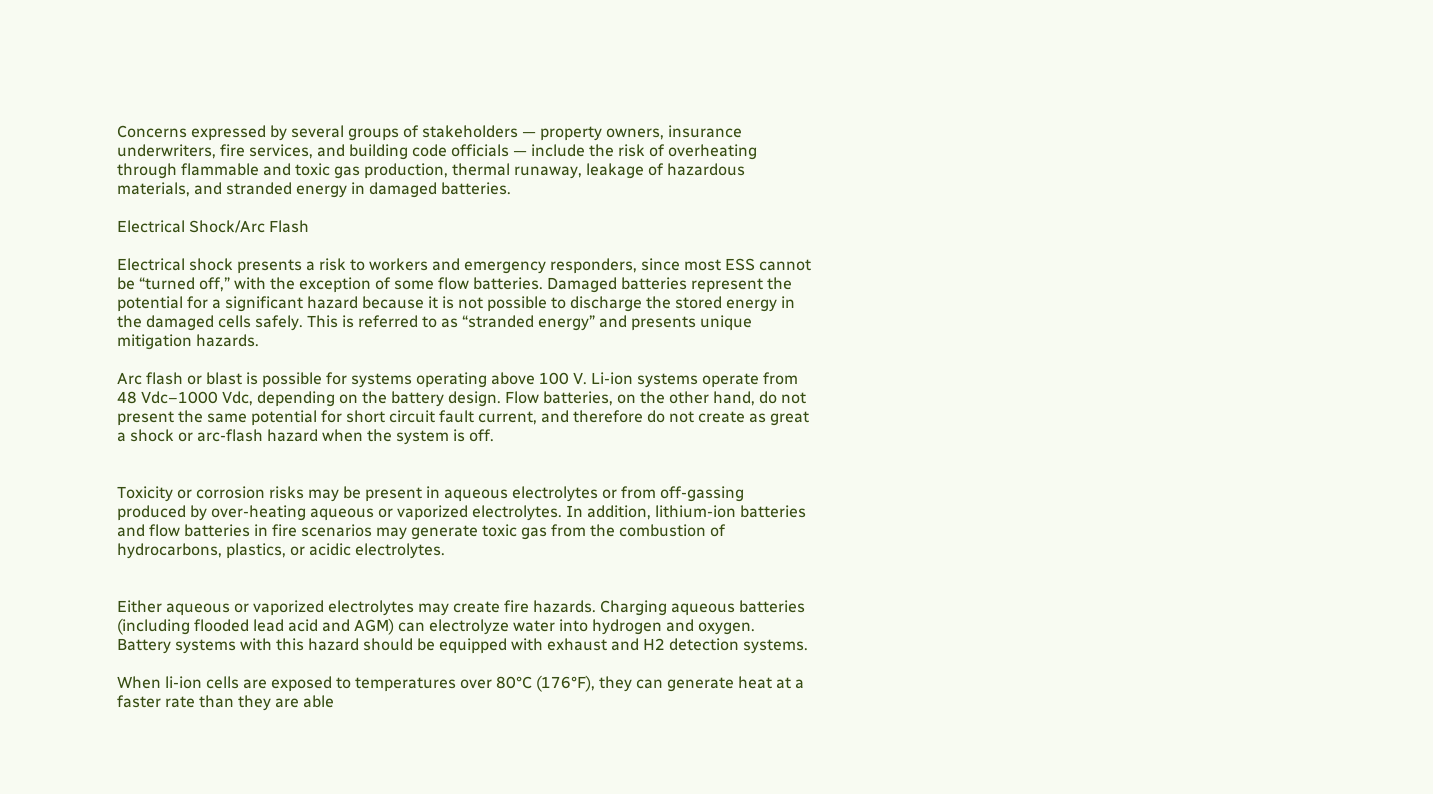Concerns expressed by several groups of stakeholders — property owners, insurance underwriters, fire services, and building code officials — include the risk of overheating through flammable and toxic gas production, thermal runaway, leakage of hazardous materials, and stranded energy in damaged batteries.

Electrical Shock/Arc Flash

Electrical shock presents a risk to workers and emergency responders, since most ESS cannot be “turned off,” with the exception of some flow batteries. Damaged batteries represent the potential for a significant hazard because it is not possible to discharge the stored energy in the damaged cells safely. This is referred to as “stranded energy” and presents unique mitigation hazards.

Arc flash or blast is possible for systems operating above 100 V. Li-ion systems operate from 48 Vdc–1000 Vdc, depending on the battery design. Flow batteries, on the other hand, do not present the same potential for short circuit fault current, and therefore do not create as great a shock or arc-flash hazard when the system is off.


Toxicity or corrosion risks may be present in aqueous electrolytes or from off-gassing produced by over-heating aqueous or vaporized electrolytes. In addition, lithium-ion batteries and flow batteries in fire scenarios may generate toxic gas from the combustion of hydrocarbons, plastics, or acidic electrolytes.


Either aqueous or vaporized electrolytes may create fire hazards. Charging aqueous batteries (including flooded lead acid and AGM) can electrolyze water into hydrogen and oxygen. Battery systems with this hazard should be equipped with exhaust and H2 detection systems.

When li-ion cells are exposed to temperatures over 80°C (176°F), they can generate heat at a faster rate than they are able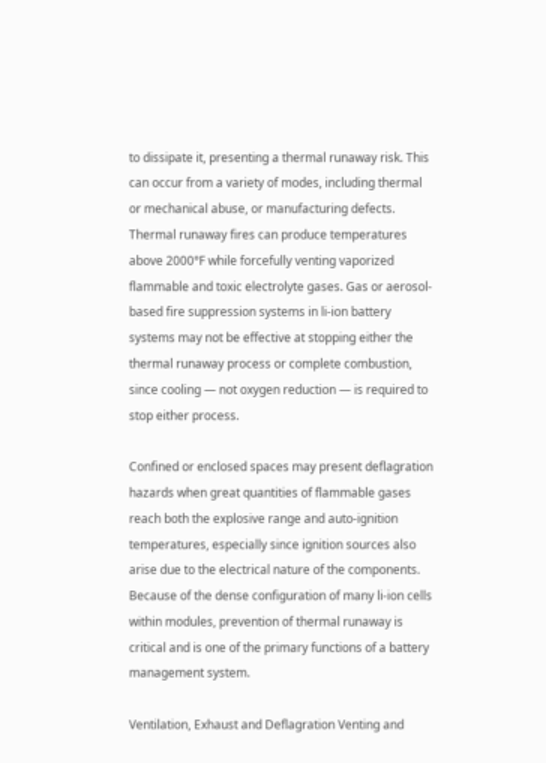to dissipate it, presenting a thermal runaway risk. This can occur from a variety of modes, including thermal or mechanical abuse, or manufacturing defects. Thermal runaway fires can produce temperatures above 2000°F while forcefully venting vaporized flammable and toxic electrolyte gases. Gas or aerosol-based fire suppression systems in li-ion battery systems may not be effective at stopping either the thermal runaway process or complete combustion, since cooling — not oxygen reduction — is required to stop either process.

Confined or enclosed spaces may present deflagration hazards when great quantities of flammable gases reach both the explosive range and auto-ignition temperatures, especially since ignition sources also arise due to the electrical nature of the components. Because of the dense configuration of many li-ion cells within modules, prevention of thermal runaway is critical and is one of the primary functions of a battery management system.

Ventilation, Exhaust and Deflagration Venting and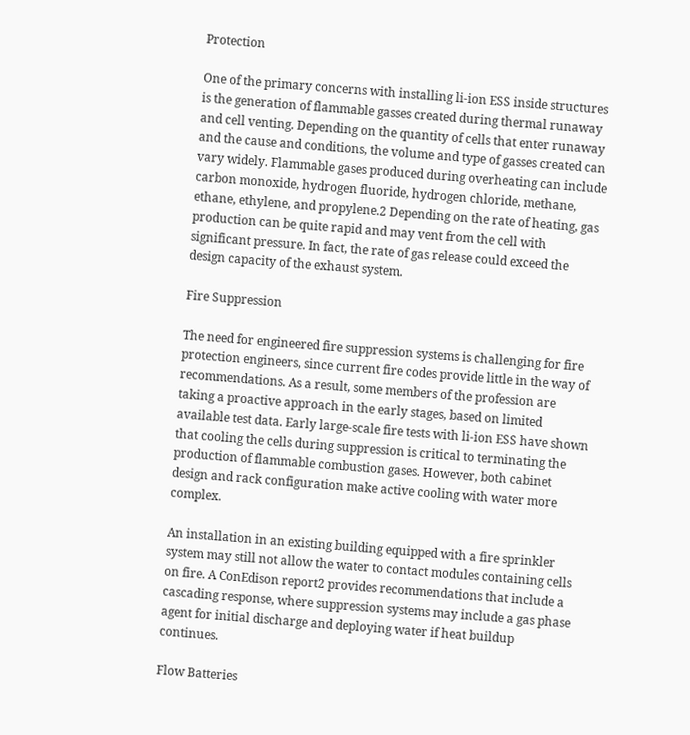Protection

One of the primary concerns with installing li-ion ESS inside structures is the generation of flammable gasses created during thermal runaway and cell venting. Depending on the quantity of cells that enter runaway and the cause and conditions, the volume and type of gasses created can vary widely. Flammable gases produced during overheating can include carbon monoxide, hydrogen fluoride, hydrogen chloride, methane, ethane, ethylene, and propylene.2 Depending on the rate of heating, gas production can be quite rapid and may vent from the cell with significant pressure. In fact, the rate of gas release could exceed the design capacity of the exhaust system.

Fire Suppression

The need for engineered fire suppression systems is challenging for fire protection engineers, since current fire codes provide little in the way of recommendations. As a result, some members of the profession are taking a proactive approach in the early stages, based on limited available test data. Early large-scale fire tests with li-ion ESS have shown that cooling the cells during suppression is critical to terminating the production of flammable combustion gases. However, both cabinet design and rack configuration make active cooling with water more complex.

An installation in an existing building equipped with a fire sprinkler system may still not allow the water to contact modules containing cells on fire. A ConEdison report2 provides recommendations that include a cascading response, where suppression systems may include a gas phase agent for initial discharge and deploying water if heat buildup continues.

Flow Batteries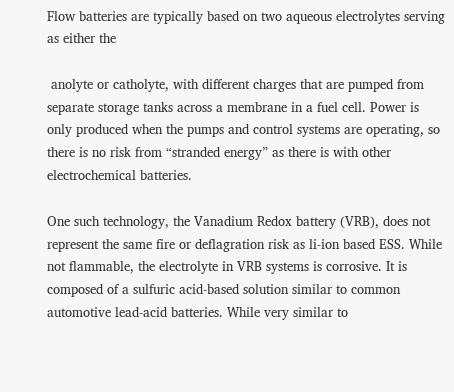Flow batteries are typically based on two aqueous electrolytes serving as either the

 anolyte or catholyte, with different charges that are pumped from separate storage tanks across a membrane in a fuel cell. Power is only produced when the pumps and control systems are operating, so there is no risk from “stranded energy” as there is with other electrochemical batteries.

One such technology, the Vanadium Redox battery (VRB), does not represent the same fire or deflagration risk as li-ion based ESS. While not flammable, the electrolyte in VRB systems is corrosive. It is composed of a sulfuric acid-based solution similar to common automotive lead-acid batteries. While very similar to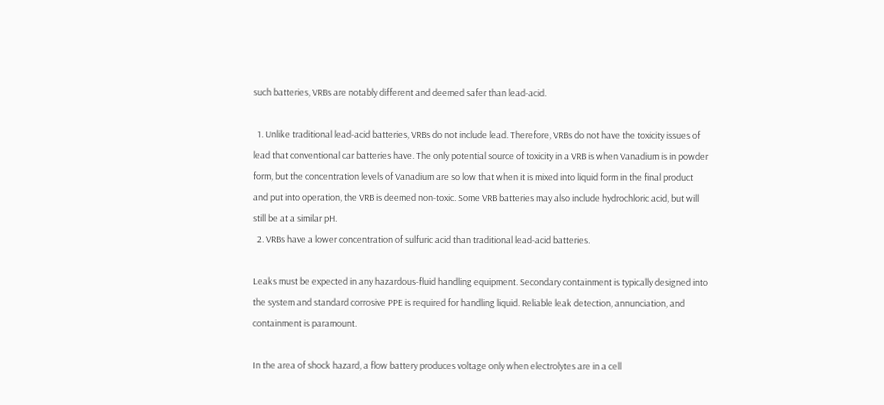such batteries, VRBs are notably different and deemed safer than lead-acid.

  1. Unlike traditional lead-acid batteries, VRBs do not include lead. Therefore, VRBs do not have the toxicity issues of lead that conventional car batteries have. The only potential source of toxicity in a VRB is when Vanadium is in powder form, but the concentration levels of Vanadium are so low that when it is mixed into liquid form in the final product and put into operation, the VRB is deemed non-toxic. Some VRB batteries may also include hydrochloric acid, but will still be at a similar pH.
  2. VRBs have a lower concentration of sulfuric acid than traditional lead-acid batteries.

Leaks must be expected in any hazardous-fluid handling equipment. Secondary containment is typically designed into the system and standard corrosive PPE is required for handling liquid. Reliable leak detection, annunciation, and containment is paramount.

In the area of shock hazard, a flow battery produces voltage only when electrolytes are in a cell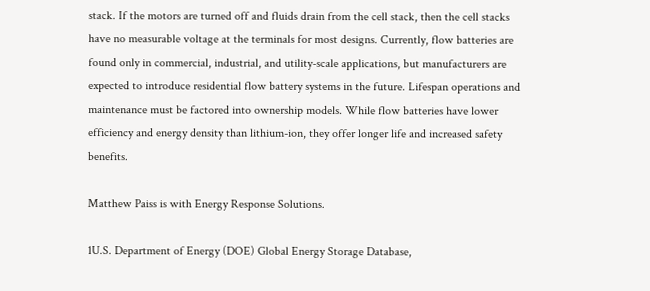stack. If the motors are turned off and fluids drain from the cell stack, then the cell stacks have no measurable voltage at the terminals for most designs. Currently, flow batteries are found only in commercial, industrial, and utility-scale applications, but manufacturers are expected to introduce residential flow battery systems in the future. Lifespan operations and maintenance must be factored into ownership models. While flow batteries have lower efficiency and energy density than lithium-ion, they offer longer life and increased safety benefits.

Matthew Paiss is with Energy Response Solutions.

1U.S. Department of Energy (DOE) Global Energy Storage Database,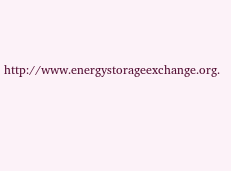http://www.energystorageexchange.org.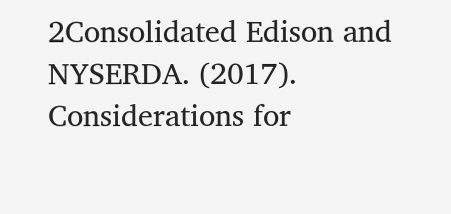2Consolidated Edison and NYSERDA. (2017). Considerations for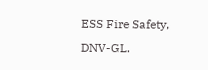ESS Fire Safety, DNV-GL.